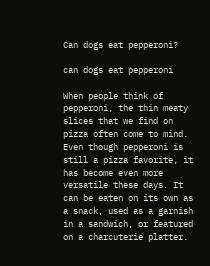Can dogs eat pepperoni?

can dogs eat pepperoni

When people think of pepperoni, the thin meaty slices that we find on pizza often come to mind. Even though pepperoni is still a pizza favorite, it has become even more versatile these days. It can be eaten on its own as a snack, used as a garnish in a sandwich, or featured on a charcuterie platter.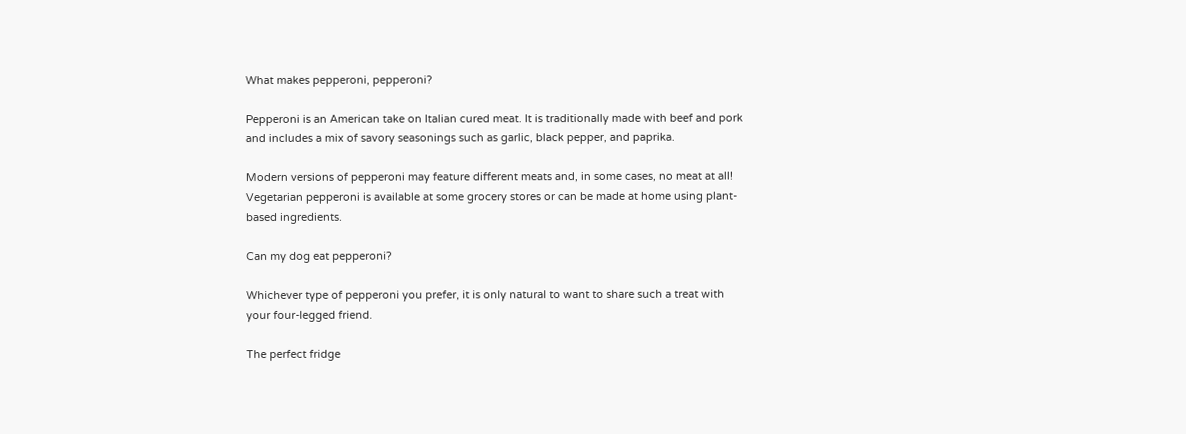What makes pepperoni, pepperoni?

Pepperoni is an American take on Italian cured meat. It is traditionally made with beef and pork and includes a mix of savory seasonings such as garlic, black pepper, and paprika.

Modern versions of pepperoni may feature different meats and, in some cases, no meat at all! Vegetarian pepperoni is available at some grocery stores or can be made at home using plant-based ingredients.

Can my dog eat pepperoni?

Whichever type of pepperoni you prefer, it is only natural to want to share such a treat with your four-legged friend.

The perfect fridge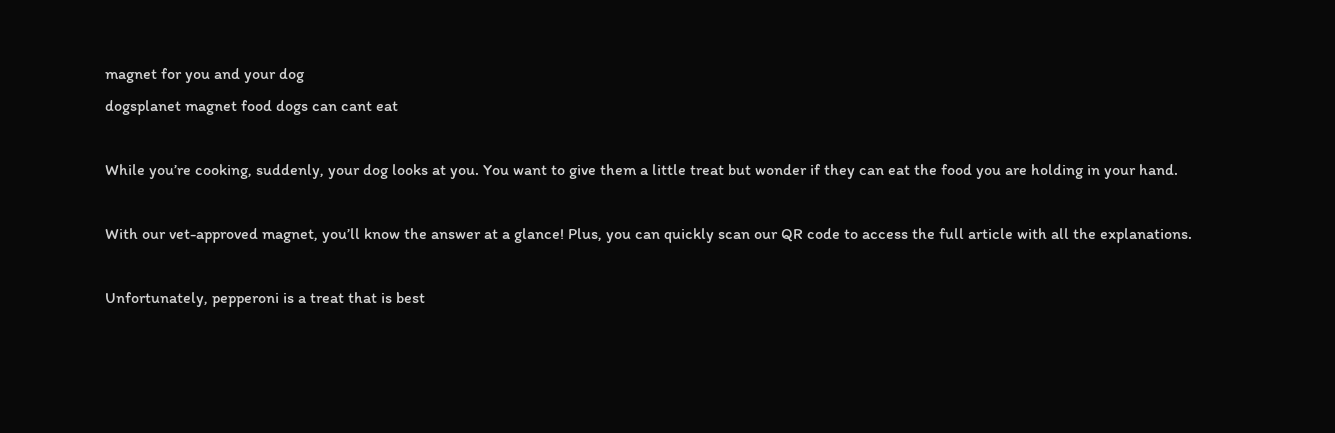magnet for you and your dog
dogsplanet magnet food dogs can cant eat

While you’re cooking, suddenly, your dog looks at you. You want to give them a little treat but wonder if they can eat the food you are holding in your hand.

With our vet-approved magnet, you’ll know the answer at a glance! Plus, you can quickly scan our QR code to access the full article with all the explanations.

Unfortunately, pepperoni is a treat that is best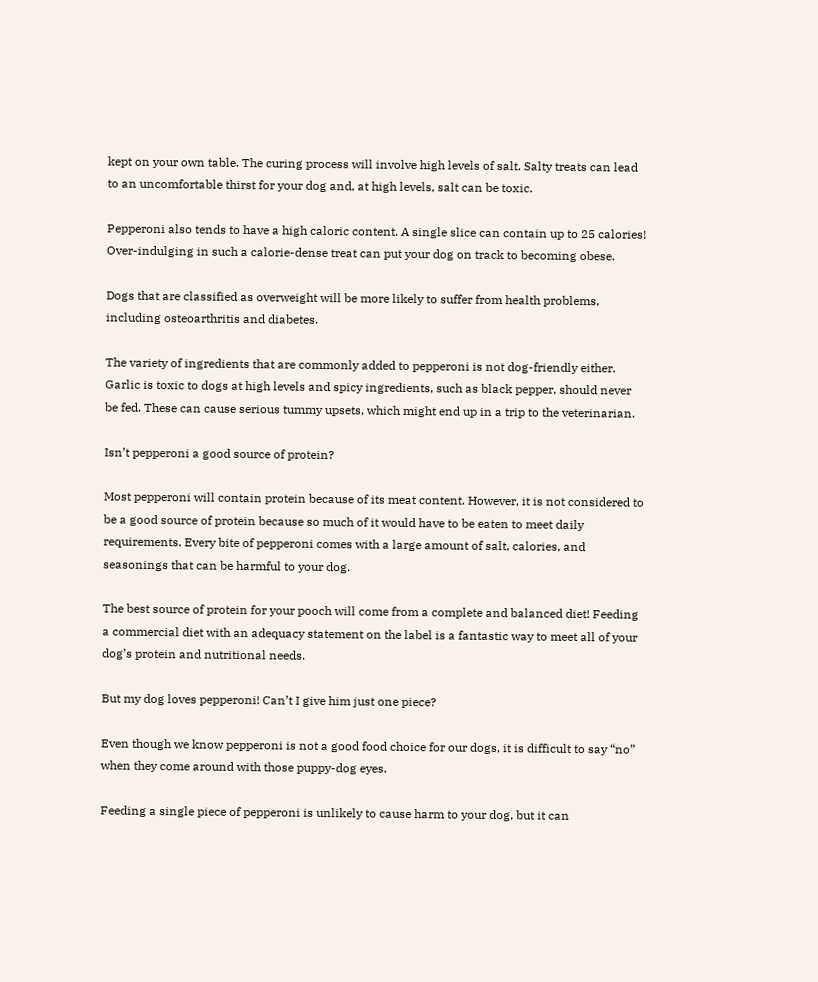kept on your own table. The curing process will involve high levels of salt. Salty treats can lead to an uncomfortable thirst for your dog and, at high levels, salt can be toxic.

Pepperoni also tends to have a high caloric content. A single slice can contain up to 25 calories! Over-indulging in such a calorie-dense treat can put your dog on track to becoming obese.

Dogs that are classified as overweight will be more likely to suffer from health problems, including osteoarthritis and diabetes.

The variety of ingredients that are commonly added to pepperoni is not dog-friendly either. Garlic is toxic to dogs at high levels and spicy ingredients, such as black pepper, should never be fed. These can cause serious tummy upsets, which might end up in a trip to the veterinarian.

Isn’t pepperoni a good source of protein?

Most pepperoni will contain protein because of its meat content. However, it is not considered to be a good source of protein because so much of it would have to be eaten to meet daily requirements. Every bite of pepperoni comes with a large amount of salt, calories, and seasonings that can be harmful to your dog.

The best source of protein for your pooch will come from a complete and balanced diet! Feeding a commercial diet with an adequacy statement on the label is a fantastic way to meet all of your dog’s protein and nutritional needs.

But my dog loves pepperoni! Can’t I give him just one piece?

Even though we know pepperoni is not a good food choice for our dogs, it is difficult to say “no” when they come around with those puppy-dog eyes.

Feeding a single piece of pepperoni is unlikely to cause harm to your dog, but it can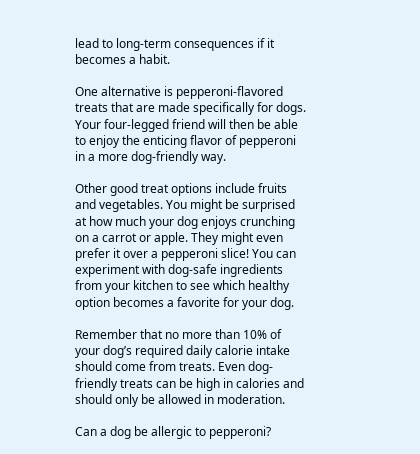lead to long-term consequences if it becomes a habit.

One alternative is pepperoni-flavored treats that are made specifically for dogs. Your four-legged friend will then be able to enjoy the enticing flavor of pepperoni in a more dog-friendly way.

Other good treat options include fruits and vegetables. You might be surprised at how much your dog enjoys crunching on a carrot or apple. They might even prefer it over a pepperoni slice! You can experiment with dog-safe ingredients from your kitchen to see which healthy option becomes a favorite for your dog.

Remember that no more than 10% of your dog’s required daily calorie intake should come from treats. Even dog-friendly treats can be high in calories and should only be allowed in moderation.

Can a dog be allergic to pepperoni?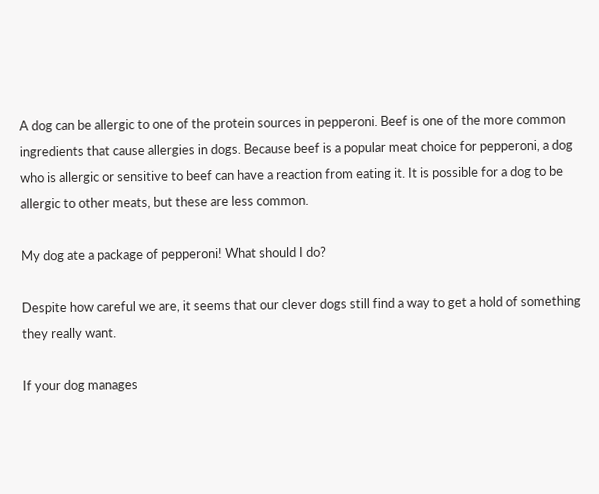A dog can be allergic to one of the protein sources in pepperoni. Beef is one of the more common ingredients that cause allergies in dogs. Because beef is a popular meat choice for pepperoni, a dog who is allergic or sensitive to beef can have a reaction from eating it. It is possible for a dog to be allergic to other meats, but these are less common.

My dog ate a package of pepperoni! What should I do?

Despite how careful we are, it seems that our clever dogs still find a way to get a hold of something they really want.

If your dog manages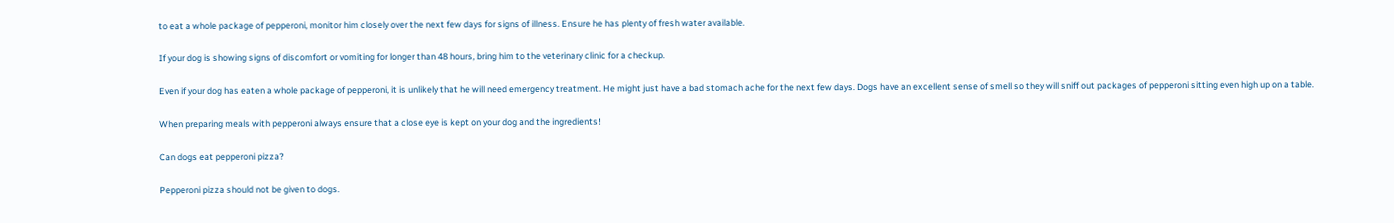to eat a whole package of pepperoni, monitor him closely over the next few days for signs of illness. Ensure he has plenty of fresh water available.

If your dog is showing signs of discomfort or vomiting for longer than 48 hours, bring him to the veterinary clinic for a checkup.

Even if your dog has eaten a whole package of pepperoni, it is unlikely that he will need emergency treatment. He might just have a bad stomach ache for the next few days. Dogs have an excellent sense of smell so they will sniff out packages of pepperoni sitting even high up on a table.

When preparing meals with pepperoni always ensure that a close eye is kept on your dog and the ingredients!

Can dogs eat pepperoni pizza?

Pepperoni pizza should not be given to dogs.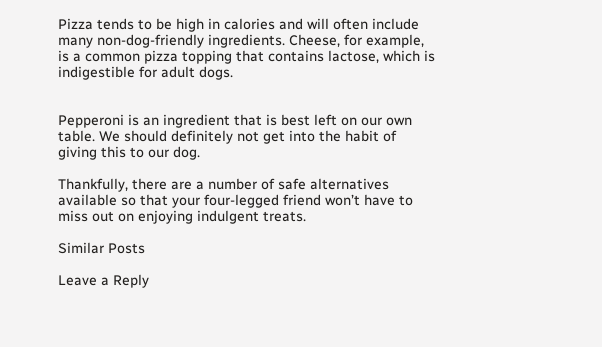Pizza tends to be high in calories and will often include many non-dog-friendly ingredients. Cheese, for example, is a common pizza topping that contains lactose, which is indigestible for adult dogs.


Pepperoni is an ingredient that is best left on our own table. We should definitely not get into the habit of giving this to our dog.

Thankfully, there are a number of safe alternatives available so that your four-legged friend won’t have to miss out on enjoying indulgent treats.

Similar Posts

Leave a Reply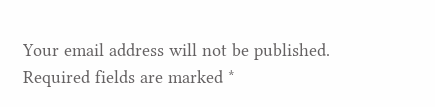Your email address will not be published. Required fields are marked *